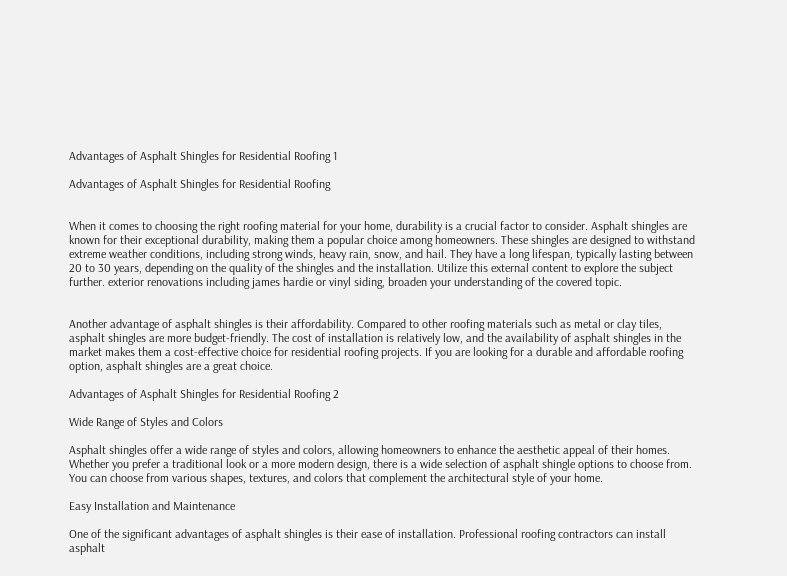Advantages of Asphalt Shingles for Residential Roofing 1

Advantages of Asphalt Shingles for Residential Roofing


When it comes to choosing the right roofing material for your home, durability is a crucial factor to consider. Asphalt shingles are known for their exceptional durability, making them a popular choice among homeowners. These shingles are designed to withstand extreme weather conditions, including strong winds, heavy rain, snow, and hail. They have a long lifespan, typically lasting between 20 to 30 years, depending on the quality of the shingles and the installation. Utilize this external content to explore the subject further. exterior renovations including james hardie or vinyl siding, broaden your understanding of the covered topic.


Another advantage of asphalt shingles is their affordability. Compared to other roofing materials such as metal or clay tiles, asphalt shingles are more budget-friendly. The cost of installation is relatively low, and the availability of asphalt shingles in the market makes them a cost-effective choice for residential roofing projects. If you are looking for a durable and affordable roofing option, asphalt shingles are a great choice.

Advantages of Asphalt Shingles for Residential Roofing 2

Wide Range of Styles and Colors

Asphalt shingles offer a wide range of styles and colors, allowing homeowners to enhance the aesthetic appeal of their homes. Whether you prefer a traditional look or a more modern design, there is a wide selection of asphalt shingle options to choose from. You can choose from various shapes, textures, and colors that complement the architectural style of your home.

Easy Installation and Maintenance

One of the significant advantages of asphalt shingles is their ease of installation. Professional roofing contractors can install asphalt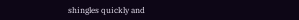shingles quickly and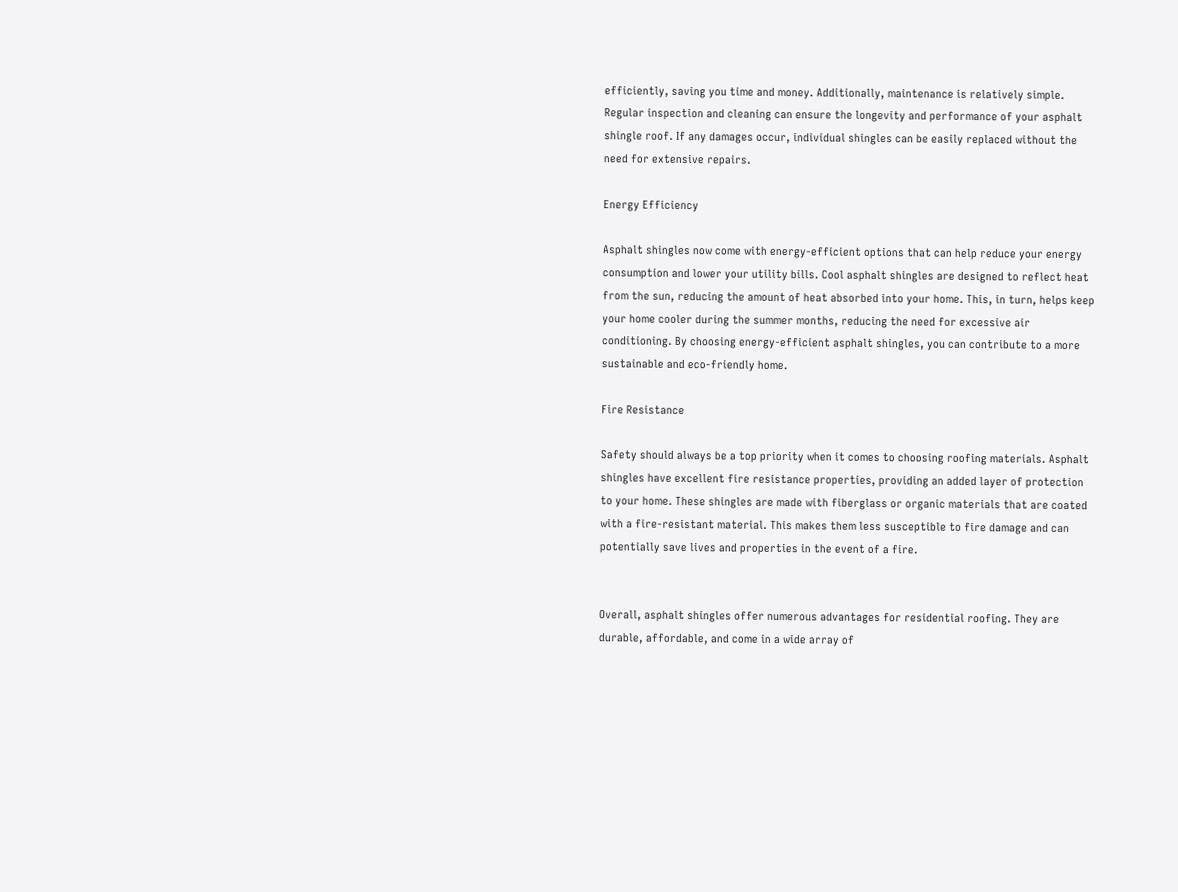efficiently, saving you time and money. Additionally, maintenance is relatively simple. Regular inspection and cleaning can ensure the longevity and performance of your asphalt shingle roof. If any damages occur, individual shingles can be easily replaced without the need for extensive repairs.

Energy Efficiency

Asphalt shingles now come with energy-efficient options that can help reduce your energy consumption and lower your utility bills. Cool asphalt shingles are designed to reflect heat from the sun, reducing the amount of heat absorbed into your home. This, in turn, helps keep your home cooler during the summer months, reducing the need for excessive air conditioning. By choosing energy-efficient asphalt shingles, you can contribute to a more sustainable and eco-friendly home.

Fire Resistance

Safety should always be a top priority when it comes to choosing roofing materials. Asphalt shingles have excellent fire resistance properties, providing an added layer of protection to your home. These shingles are made with fiberglass or organic materials that are coated with a fire-resistant material. This makes them less susceptible to fire damage and can potentially save lives and properties in the event of a fire.


Overall, asphalt shingles offer numerous advantages for residential roofing. They are durable, affordable, and come in a wide array of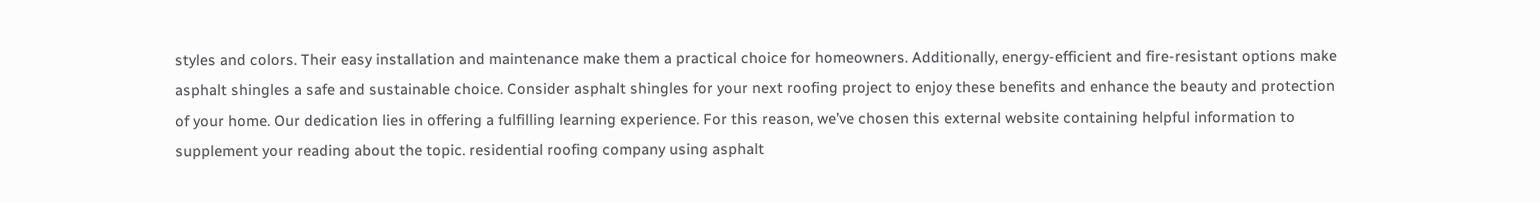styles and colors. Their easy installation and maintenance make them a practical choice for homeowners. Additionally, energy-efficient and fire-resistant options make asphalt shingles a safe and sustainable choice. Consider asphalt shingles for your next roofing project to enjoy these benefits and enhance the beauty and protection of your home. Our dedication lies in offering a fulfilling learning experience. For this reason, we’ve chosen this external website containing helpful information to supplement your reading about the topic. residential roofing company using asphalt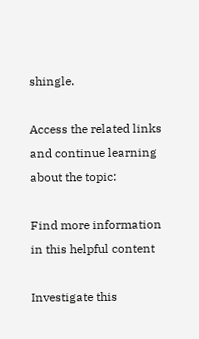shingle.

Access the related links and continue learning about the topic:

Find more information in this helpful content

Investigate this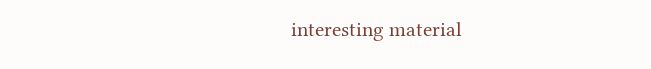interesting material